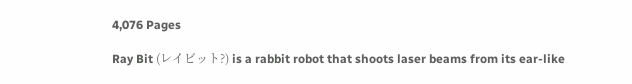4,076 Pages

Ray Bit (レイビット?) is a rabbit robot that shoots laser beams from its ear-like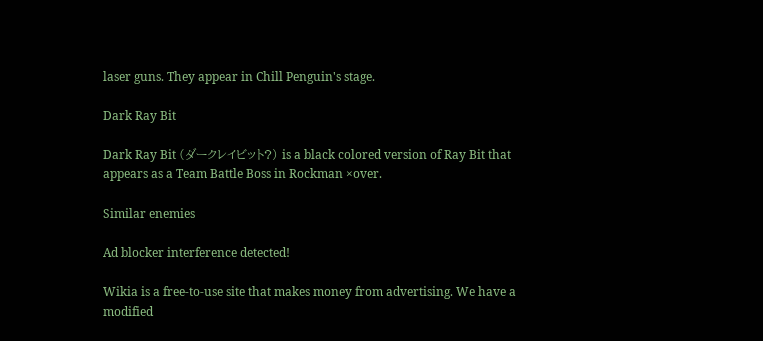laser guns. They appear in Chill Penguin's stage.

Dark Ray Bit

Dark Ray Bit (ダークレイビット?) is a black colored version of Ray Bit that appears as a Team Battle Boss in Rockman ×over.

Similar enemies

Ad blocker interference detected!

Wikia is a free-to-use site that makes money from advertising. We have a modified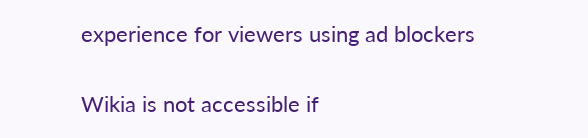experience for viewers using ad blockers

Wikia is not accessible if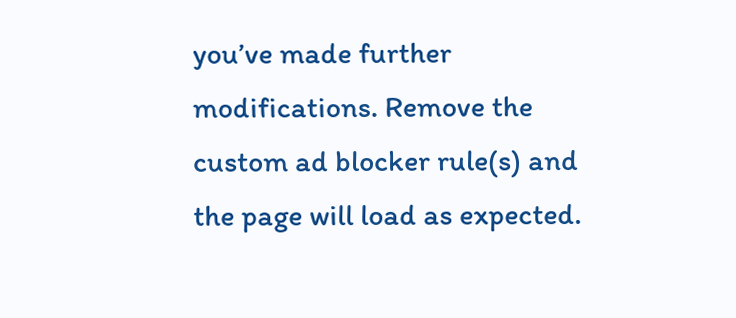you’ve made further modifications. Remove the custom ad blocker rule(s) and the page will load as expected.